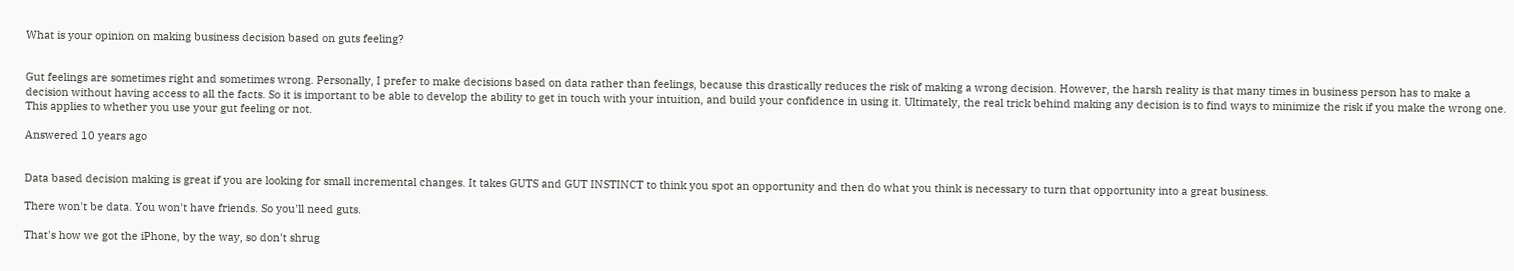What is your opinion on making business decision based on guts feeling?


Gut feelings are sometimes right and sometimes wrong. Personally, I prefer to make decisions based on data rather than feelings, because this drastically reduces the risk of making a wrong decision. However, the harsh reality is that many times in business person has to make a decision without having access to all the facts. So it is important to be able to develop the ability to get in touch with your intuition, and build your confidence in using it. Ultimately, the real trick behind making any decision is to find ways to minimize the risk if you make the wrong one. This applies to whether you use your gut feeling or not.

Answered 10 years ago


Data based decision making is great if you are looking for small incremental changes. It takes GUTS and GUT INSTINCT to think you spot an opportunity and then do what you think is necessary to turn that opportunity into a great business.

There won't be data. You won't have friends. So you'll need guts.

That's how we got the iPhone, by the way, so don't shrug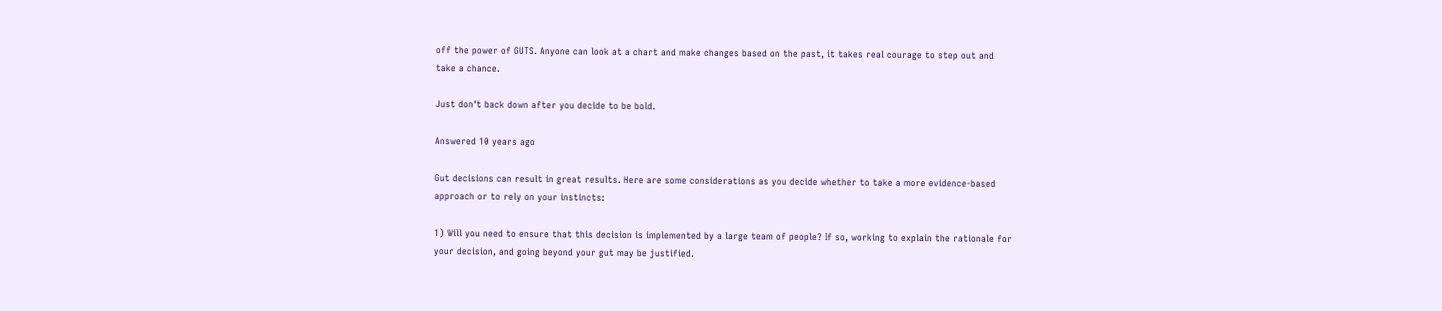off the power of GUTS. Anyone can look at a chart and make changes based on the past, it takes real courage to step out and take a chance.

Just don't back down after you decide to be bold.

Answered 10 years ago

Gut decisions can result in great results. Here are some considerations as you decide whether to take a more evidence-based approach or to rely on your instincts:

1) Will you need to ensure that this decision is implemented by a large team of people? If so, working to explain the rationale for your decision, and going beyond your gut may be justified.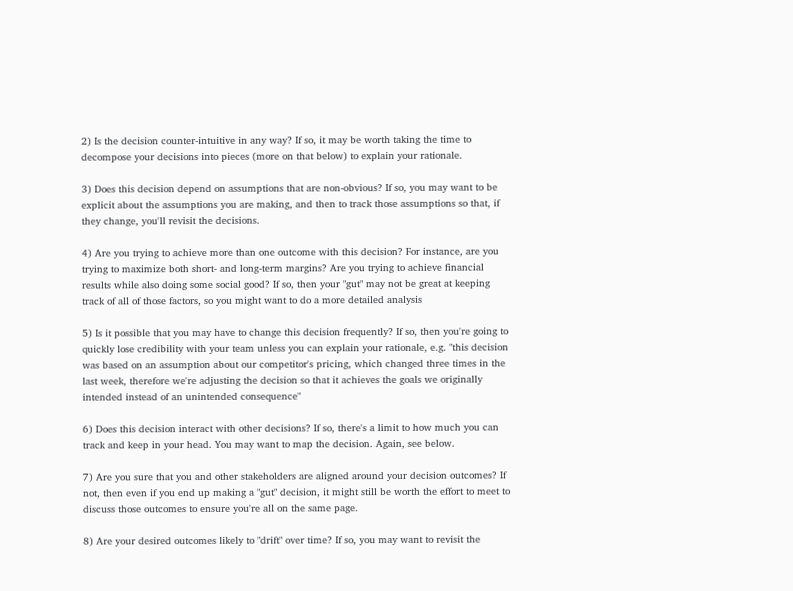2) Is the decision counter-intuitive in any way? If so, it may be worth taking the time to decompose your decisions into pieces (more on that below) to explain your rationale.

3) Does this decision depend on assumptions that are non-obvious? If so, you may want to be explicit about the assumptions you are making, and then to track those assumptions so that, if they change, you'll revisit the decisions.

4) Are you trying to achieve more than one outcome with this decision? For instance, are you trying to maximize both short- and long-term margins? Are you trying to achieve financial results while also doing some social good? If so, then your "gut" may not be great at keeping track of all of those factors, so you might want to do a more detailed analysis

5) Is it possible that you may have to change this decision frequently? If so, then you're going to quickly lose credibility with your team unless you can explain your rationale, e.g. "this decision was based on an assumption about our competitor's pricing, which changed three times in the last week, therefore we're adjusting the decision so that it achieves the goals we originally intended instead of an unintended consequence"

6) Does this decision interact with other decisions? If so, there's a limit to how much you can track and keep in your head. You may want to map the decision. Again, see below.

7) Are you sure that you and other stakeholders are aligned around your decision outcomes? If not, then even if you end up making a "gut" decision, it might still be worth the effort to meet to discuss those outcomes to ensure you're all on the same page.

8) Are your desired outcomes likely to "drift" over time? If so, you may want to revisit the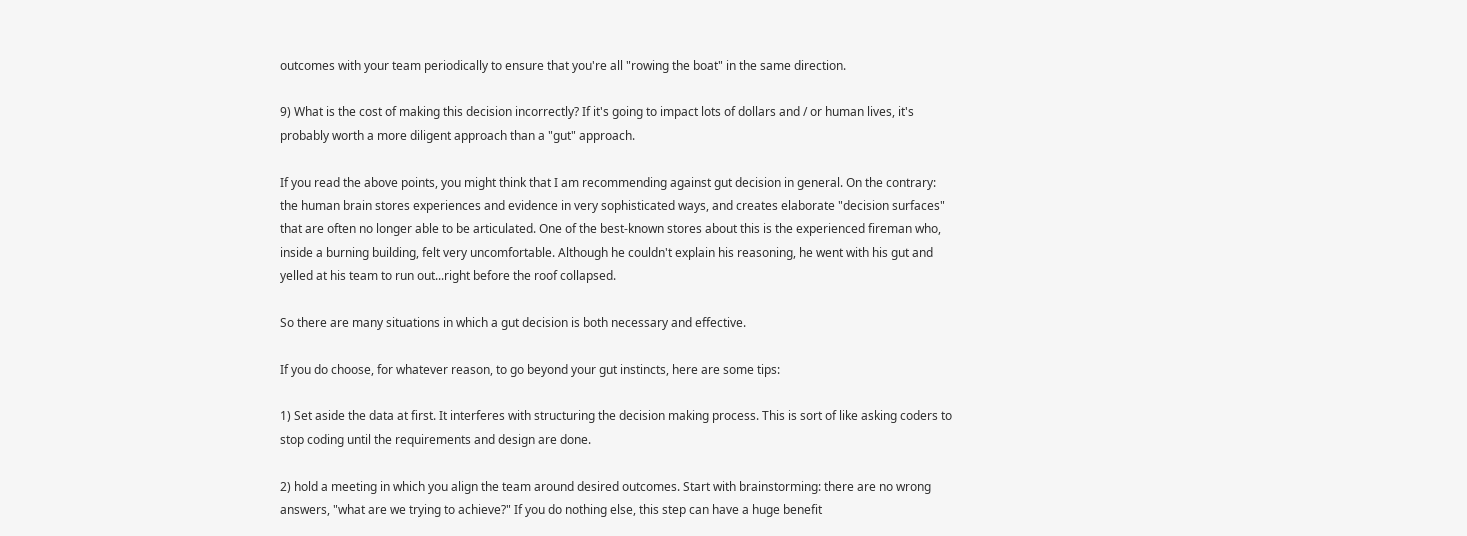outcomes with your team periodically to ensure that you're all "rowing the boat" in the same direction.

9) What is the cost of making this decision incorrectly? If it's going to impact lots of dollars and / or human lives, it's probably worth a more diligent approach than a "gut" approach.

If you read the above points, you might think that I am recommending against gut decision in general. On the contrary: the human brain stores experiences and evidence in very sophisticated ways, and creates elaborate "decision surfaces" that are often no longer able to be articulated. One of the best-known stores about this is the experienced fireman who, inside a burning building, felt very uncomfortable. Although he couldn't explain his reasoning, he went with his gut and yelled at his team to run out...right before the roof collapsed.

So there are many situations in which a gut decision is both necessary and effective.

If you do choose, for whatever reason, to go beyond your gut instincts, here are some tips:

1) Set aside the data at first. It interferes with structuring the decision making process. This is sort of like asking coders to stop coding until the requirements and design are done.

2) hold a meeting in which you align the team around desired outcomes. Start with brainstorming: there are no wrong answers, "what are we trying to achieve?" If you do nothing else, this step can have a huge benefit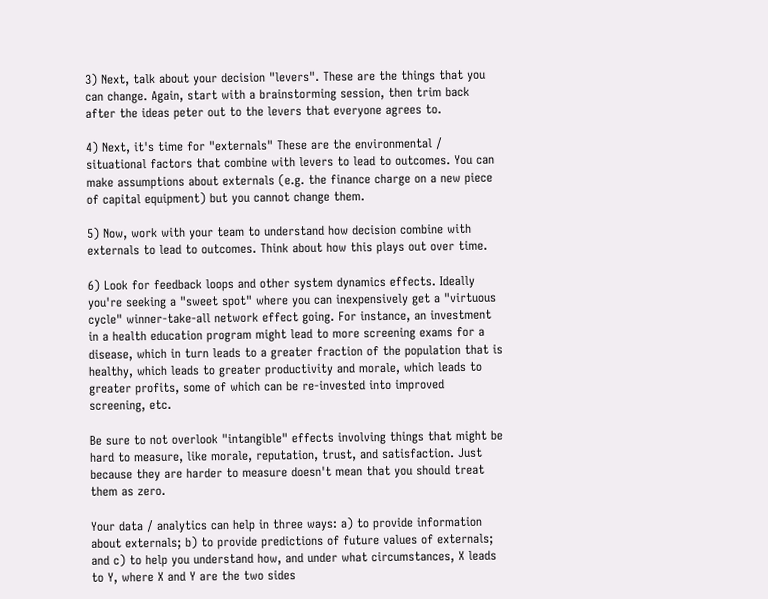3) Next, talk about your decision "levers". These are the things that you can change. Again, start with a brainstorming session, then trim back after the ideas peter out to the levers that everyone agrees to.

4) Next, it's time for "externals" These are the environmental / situational factors that combine with levers to lead to outcomes. You can make assumptions about externals (e.g. the finance charge on a new piece of capital equipment) but you cannot change them.

5) Now, work with your team to understand how decision combine with externals to lead to outcomes. Think about how this plays out over time.

6) Look for feedback loops and other system dynamics effects. Ideally you're seeking a "sweet spot" where you can inexpensively get a "virtuous cycle" winner-take-all network effect going. For instance, an investment in a health education program might lead to more screening exams for a disease, which in turn leads to a greater fraction of the population that is healthy, which leads to greater productivity and morale, which leads to greater profits, some of which can be re-invested into improved screening, etc.

Be sure to not overlook "intangible" effects involving things that might be hard to measure, like morale, reputation, trust, and satisfaction. Just because they are harder to measure doesn't mean that you should treat them as zero.

Your data / analytics can help in three ways: a) to provide information about externals; b) to provide predictions of future values of externals; and c) to help you understand how, and under what circumstances, X leads to Y, where X and Y are the two sides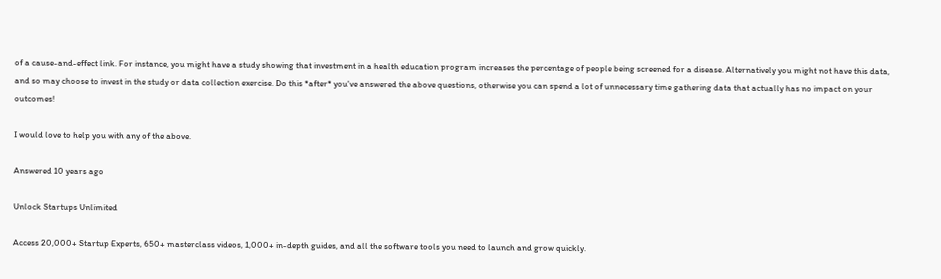of a cause-and-effect link. For instance, you might have a study showing that investment in a health education program increases the percentage of people being screened for a disease. Alternatively you might not have this data, and so may choose to invest in the study or data collection exercise. Do this *after* you've answered the above questions, otherwise you can spend a lot of unnecessary time gathering data that actually has no impact on your outcomes!

I would love to help you with any of the above.

Answered 10 years ago

Unlock Startups Unlimited

Access 20,000+ Startup Experts, 650+ masterclass videos, 1,000+ in-depth guides, and all the software tools you need to launch and grow quickly.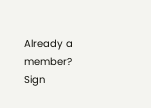Already a member? Sign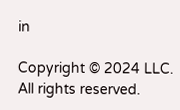in

Copyright © 2024 LLC. All rights reserved.